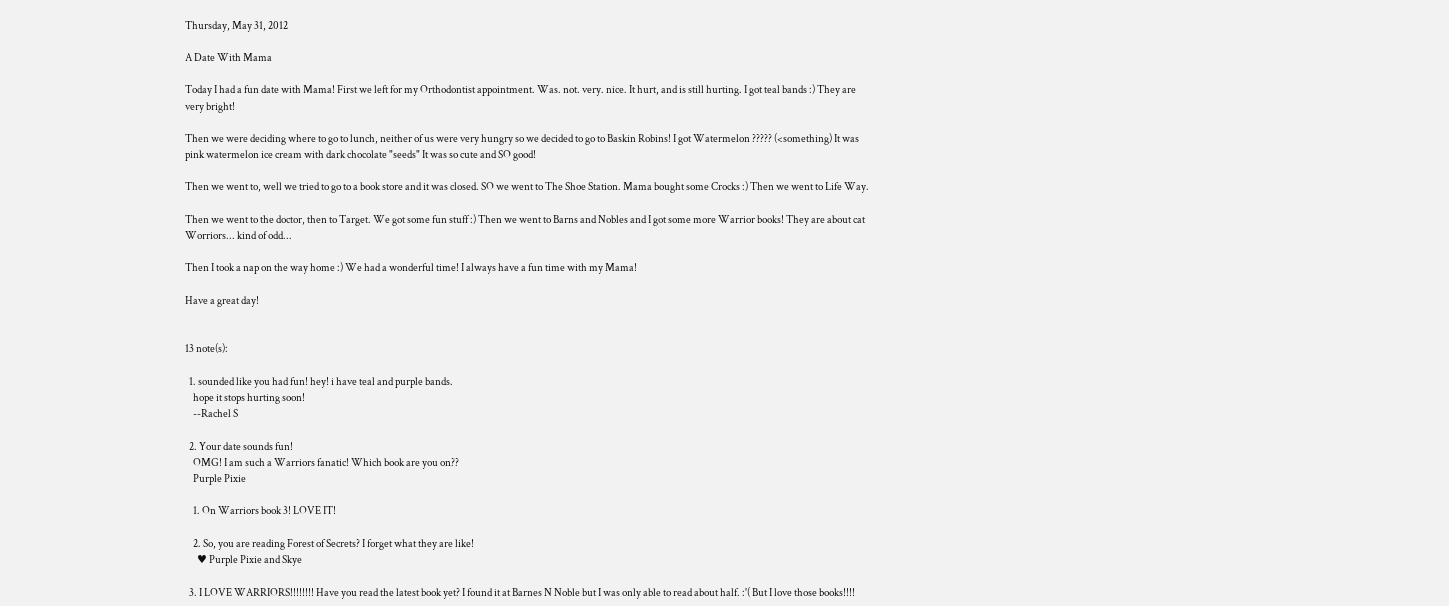Thursday, May 31, 2012

A Date With Mama

Today I had a fun date with Mama! First we left for my Orthodontist appointment. Was. not. very. nice. It hurt, and is still hurting. I got teal bands :) They are very bright!

Then we were deciding where to go to lunch, neither of us were very hungry so we decided to go to Baskin Robins! I got Watermelon ????? (<something) It was pink watermelon ice cream with dark chocolate "seeds" It was so cute and SO good!

Then we went to, well we tried to go to a book store and it was closed. SO we went to The Shoe Station. Mama bought some Crocks :) Then we went to Life Way.

Then we went to the doctor, then to Target. We got some fun stuff :) Then we went to Barns and Nobles and I got some more Warrior books! They are about cat Worriors... kind of odd...

Then I took a nap on the way home :) We had a wonderful time! I always have a fun time with my Mama!

Have a great day!


13 note(s):

  1. sounded like you had fun! hey! i have teal and purple bands.
    hope it stops hurting soon!
    --Rachel S

  2. Your date sounds fun!
    OMG! I am such a Warriors fanatic! Which book are you on??
    Purple Pixie

    1. On Warriors book 3! LOVE IT!

    2. So, you are reading Forest of Secrets? I forget what they are like!
      ♥ Purple Pixie and Skye

  3. I LOVE WARRIORS!!!!!!!! Have you read the latest book yet? I found it at Barnes N Noble but I was only able to read about half. :'( But I love those books!!!!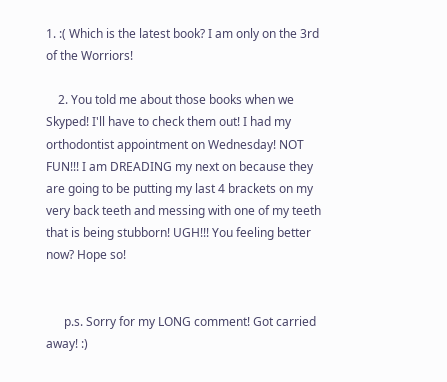1. :( Which is the latest book? I am only on the 3rd of the Worriors!

    2. You told me about those books when we Skyped! I'll have to check them out! I had my orthodontist appointment on Wednesday! NOT FUN!!! I am DREADING my next on because they are going to be putting my last 4 brackets on my very back teeth and messing with one of my teeth that is being stubborn! UGH!!! You feeling better now? Hope so!


      p.s. Sorry for my LONG comment! Got carried away! :)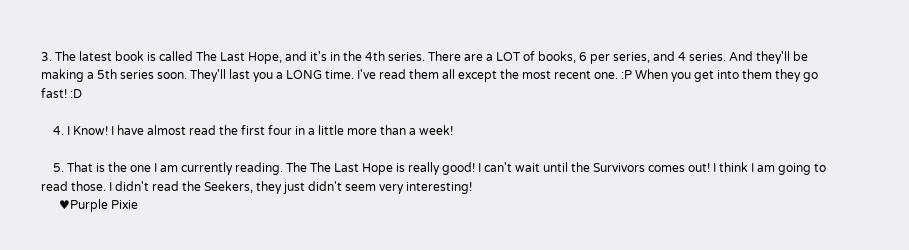3. The latest book is called The Last Hope, and it's in the 4th series. There are a LOT of books, 6 per series, and 4 series. And they'll be making a 5th series soon. They'll last you a LONG time. I've read them all except the most recent one. :P When you get into them they go fast! :D

    4. I Know! I have almost read the first four in a little more than a week!

    5. That is the one I am currently reading. The The Last Hope is really good! I can't wait until the Survivors comes out! I think I am going to read those. I didn't read the Seekers, they just didn't seem very interesting!
      ♥Purple Pixie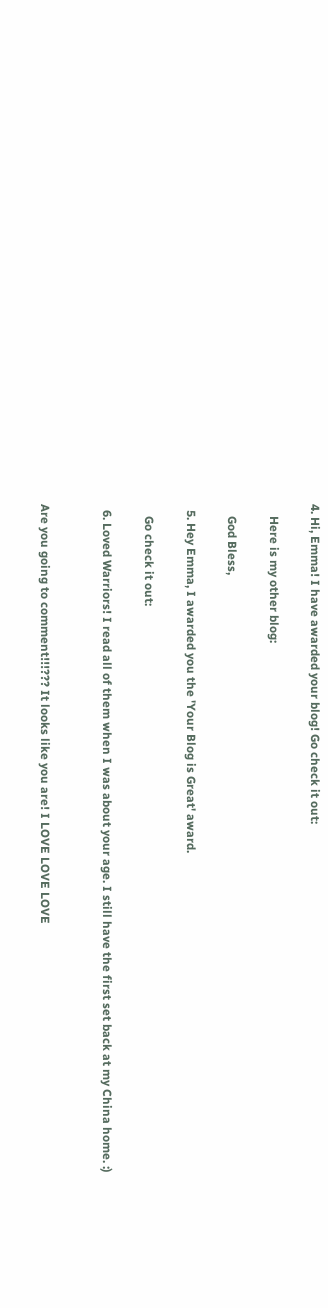4. Hi, Emma! I have awarded your blog! Go check it out:

    Here is my other blog:

    God Bless,

  5. Hey Emma, I awarded you the 'Your Blog is Great' award.

    Go check it out:

  6. Loved Warriors! I read all of them when I was about your age. I still have the first set back at my China home. :)


Are you going to comment!!!??? It looks like you are! I LOVE LOVE LOVE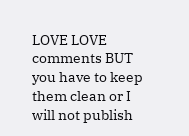LOVE LOVE comments BUT you have to keep them clean or I will not publish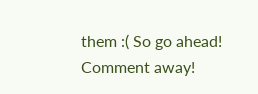them :( So go ahead! Comment away!